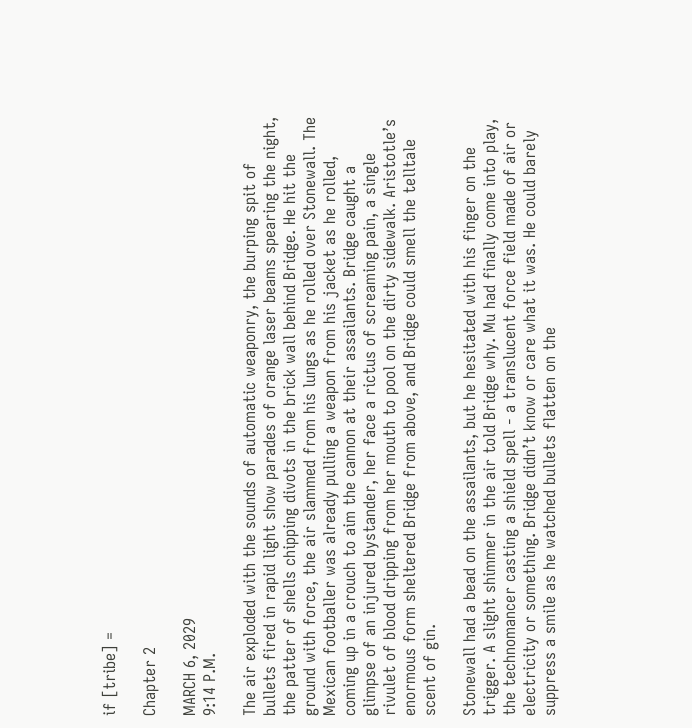if [tribe] =

Chapter 2

MARCH 6, 2029
9:14 P.M.

The air exploded with the sounds of automatic weaponry, the burping spit of bullets fired in rapid light show parades of orange laser beams spearing the night, the patter of shells chipping divots in the brick wall behind Bridge. He hit the ground with force, the air slammed from his lungs as he rolled over Stonewall. The Mexican footballer was already pulling a weapon from his jacket as he rolled, coming up in a crouch to aim the cannon at their assailants. Bridge caught a glimpse of an injured bystander, her face a rictus of screaming pain, a single rivulet of blood dripping from her mouth to pool on the dirty sidewalk. Aristotle’s enormous form sheltered Bridge from above, and Bridge could smell the telltale scent of gin.

Stonewall had a bead on the assailants, but he hesitated with his finger on the trigger. A slight shimmer in the air told Bridge why. Mu had finally come into play, the technomancer casting a shield spell - a translucent force field made of air or electricity or something. Bridge didn’t know or care what it was. He could barely suppress a smile as he watched bullets flatten on the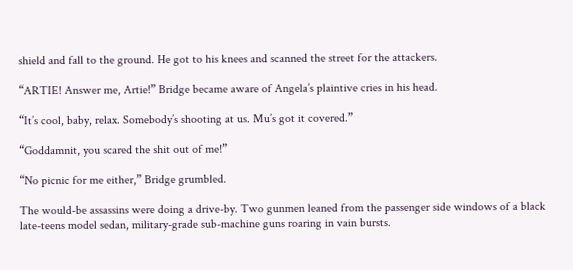shield and fall to the ground. He got to his knees and scanned the street for the attackers.

“ARTIE! Answer me, Artie!” Bridge became aware of Angela’s plaintive cries in his head.

“It’s cool, baby, relax. Somebody’s shooting at us. Mu’s got it covered.”

“Goddamnit, you scared the shit out of me!”

“No picnic for me either,” Bridge grumbled.

The would-be assassins were doing a drive-by. Two gunmen leaned from the passenger side windows of a black late-teens model sedan, military-grade sub-machine guns roaring in vain bursts.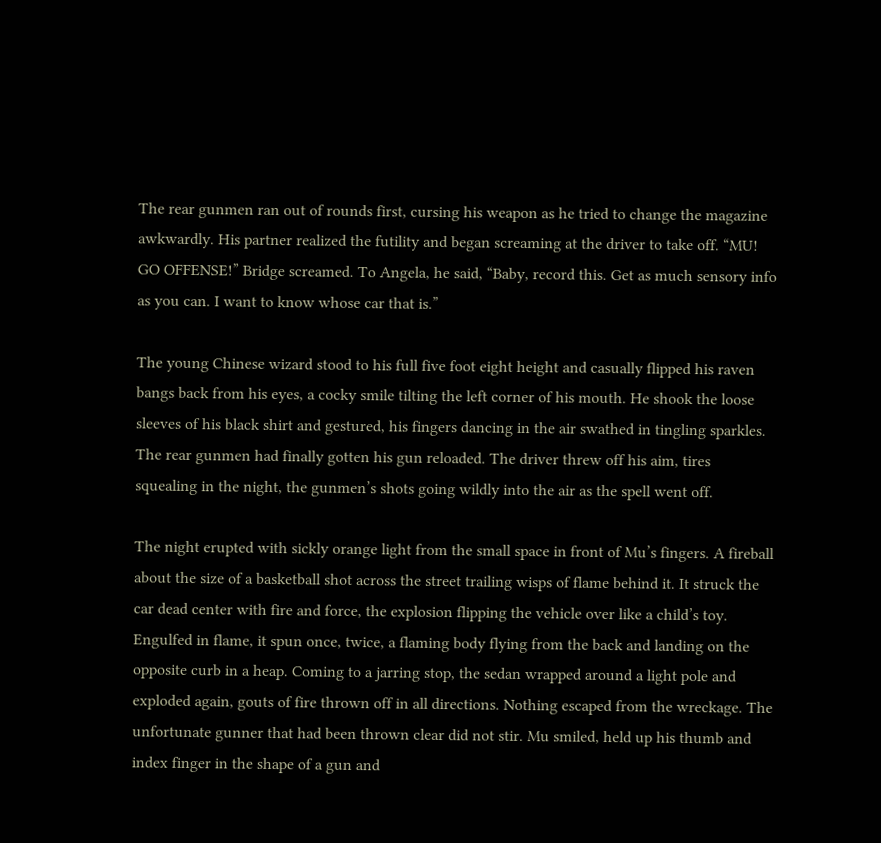The rear gunmen ran out of rounds first, cursing his weapon as he tried to change the magazine awkwardly. His partner realized the futility and began screaming at the driver to take off. “MU! GO OFFENSE!” Bridge screamed. To Angela, he said, “Baby, record this. Get as much sensory info as you can. I want to know whose car that is.”

The young Chinese wizard stood to his full five foot eight height and casually flipped his raven bangs back from his eyes, a cocky smile tilting the left corner of his mouth. He shook the loose sleeves of his black shirt and gestured, his fingers dancing in the air swathed in tingling sparkles. The rear gunmen had finally gotten his gun reloaded. The driver threw off his aim, tires squealing in the night, the gunmen’s shots going wildly into the air as the spell went off.

The night erupted with sickly orange light from the small space in front of Mu’s fingers. A fireball about the size of a basketball shot across the street trailing wisps of flame behind it. It struck the car dead center with fire and force, the explosion flipping the vehicle over like a child’s toy. Engulfed in flame, it spun once, twice, a flaming body flying from the back and landing on the opposite curb in a heap. Coming to a jarring stop, the sedan wrapped around a light pole and exploded again, gouts of fire thrown off in all directions. Nothing escaped from the wreckage. The unfortunate gunner that had been thrown clear did not stir. Mu smiled, held up his thumb and index finger in the shape of a gun and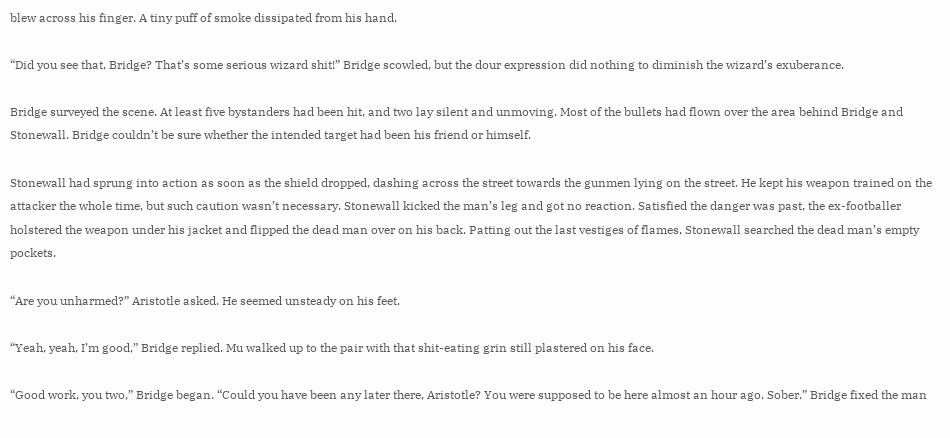blew across his finger. A tiny puff of smoke dissipated from his hand.

“Did you see that, Bridge? That’s some serious wizard shit!” Bridge scowled, but the dour expression did nothing to diminish the wizard’s exuberance.

Bridge surveyed the scene. At least five bystanders had been hit, and two lay silent and unmoving. Most of the bullets had flown over the area behind Bridge and Stonewall. Bridge couldn’t be sure whether the intended target had been his friend or himself.

Stonewall had sprung into action as soon as the shield dropped, dashing across the street towards the gunmen lying on the street. He kept his weapon trained on the attacker the whole time, but such caution wasn’t necessary. Stonewall kicked the man’s leg and got no reaction. Satisfied the danger was past, the ex-footballer holstered the weapon under his jacket and flipped the dead man over on his back. Patting out the last vestiges of flames, Stonewall searched the dead man’s empty pockets.

“Are you unharmed?” Aristotle asked. He seemed unsteady on his feet.

“Yeah, yeah, I’m good,” Bridge replied. Mu walked up to the pair with that shit-eating grin still plastered on his face.

“Good work, you two,” Bridge began. “Could you have been any later there, Aristotle? You were supposed to be here almost an hour ago. Sober.” Bridge fixed the man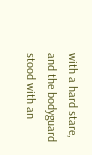with a hard stare, and the bodyguard stood with an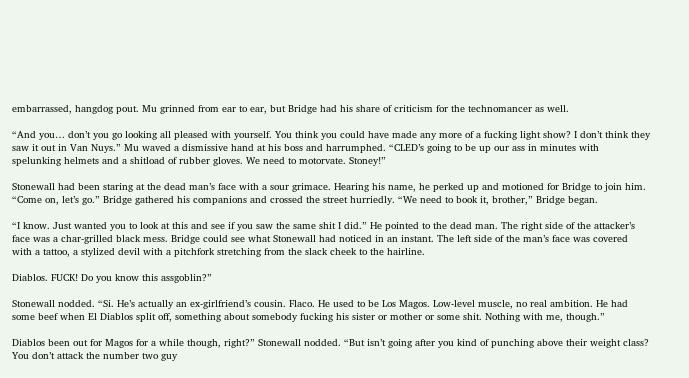embarrassed, hangdog pout. Mu grinned from ear to ear, but Bridge had his share of criticism for the technomancer as well.

“And you… don’t you go looking all pleased with yourself. You think you could have made any more of a fucking light show? I don’t think they saw it out in Van Nuys.” Mu waved a dismissive hand at his boss and harrumphed. “CLED’s going to be up our ass in minutes with spelunking helmets and a shitload of rubber gloves. We need to motorvate. Stoney!”

Stonewall had been staring at the dead man’s face with a sour grimace. Hearing his name, he perked up and motioned for Bridge to join him. “Come on, let’s go.” Bridge gathered his companions and crossed the street hurriedly. “We need to book it, brother,” Bridge began.

“I know. Just wanted you to look at this and see if you saw the same shit I did.” He pointed to the dead man. The right side of the attacker’s face was a char-grilled black mess. Bridge could see what Stonewall had noticed in an instant. The left side of the man’s face was covered with a tattoo, a stylized devil with a pitchfork stretching from the slack cheek to the hairline.

Diablos. FUCK! Do you know this assgoblin?”

Stonewall nodded. “Si. He’s actually an ex-girlfriend’s cousin. Flaco. He used to be Los Magos. Low-level muscle, no real ambition. He had some beef when El Diablos split off, something about somebody fucking his sister or mother or some shit. Nothing with me, though.”

Diablos been out for Magos for a while though, right?” Stonewall nodded. “But isn’t going after you kind of punching above their weight class? You don’t attack the number two guy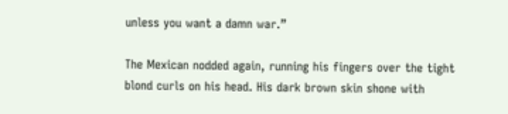unless you want a damn war.”

The Mexican nodded again, running his fingers over the tight blond curls on his head. His dark brown skin shone with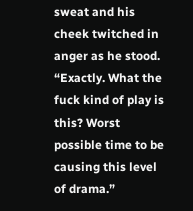sweat and his cheek twitched in anger as he stood. “Exactly. What the fuck kind of play is this? Worst possible time to be causing this level of drama.”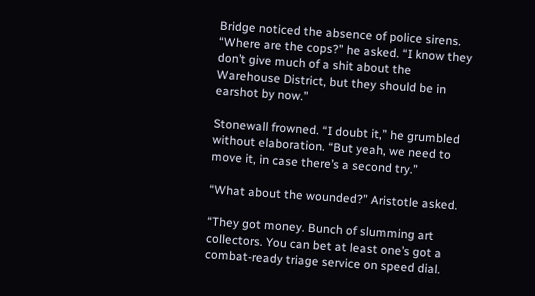Bridge noticed the absence of police sirens. “Where are the cops?” he asked. “I know they don’t give much of a shit about the Warehouse District, but they should be in earshot by now.”

Stonewall frowned. “I doubt it,” he grumbled without elaboration. “But yeah, we need to move it, in case there’s a second try.”

“What about the wounded?” Aristotle asked.

“They got money. Bunch of slumming art collectors. You can bet at least one’s got a combat-ready triage service on speed dial.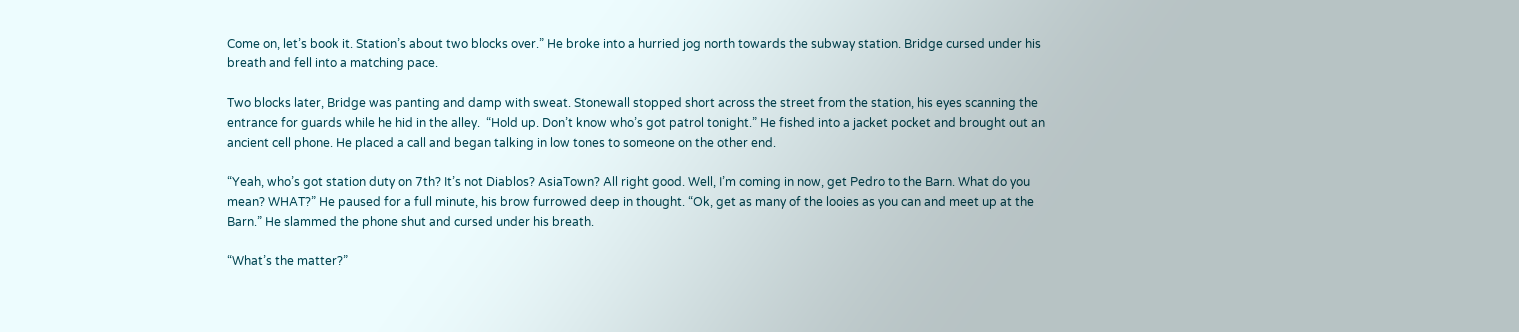Come on, let’s book it. Station’s about two blocks over.” He broke into a hurried jog north towards the subway station. Bridge cursed under his breath and fell into a matching pace.

Two blocks later, Bridge was panting and damp with sweat. Stonewall stopped short across the street from the station, his eyes scanning the entrance for guards while he hid in the alley.  “Hold up. Don’t know who’s got patrol tonight.” He fished into a jacket pocket and brought out an ancient cell phone. He placed a call and began talking in low tones to someone on the other end.

“Yeah, who’s got station duty on 7th? It’s not Diablos? AsiaTown? All right good. Well, I’m coming in now, get Pedro to the Barn. What do you mean? WHAT?” He paused for a full minute, his brow furrowed deep in thought. “Ok, get as many of the looies as you can and meet up at the Barn.” He slammed the phone shut and cursed under his breath.

“What’s the matter?”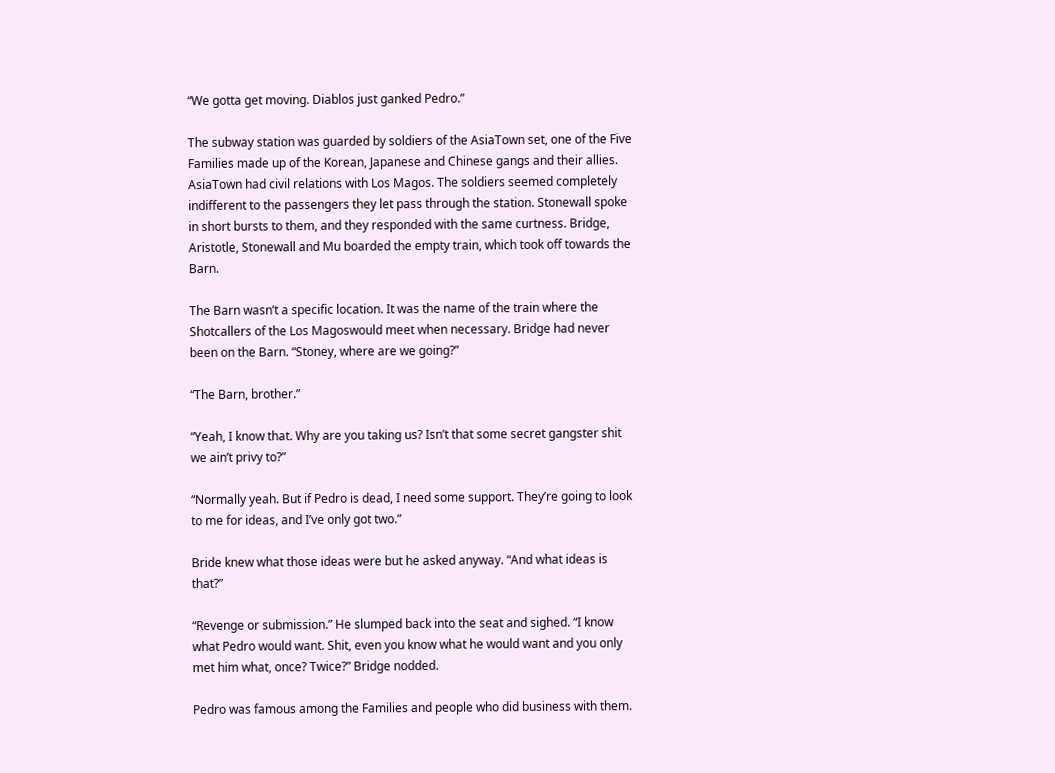“We gotta get moving. Diablos just ganked Pedro.”

The subway station was guarded by soldiers of the AsiaTown set, one of the Five Families made up of the Korean, Japanese and Chinese gangs and their allies. AsiaTown had civil relations with Los Magos. The soldiers seemed completely indifferent to the passengers they let pass through the station. Stonewall spoke in short bursts to them, and they responded with the same curtness. Bridge, Aristotle, Stonewall and Mu boarded the empty train, which took off towards the Barn.

The Barn wasn’t a specific location. It was the name of the train where the Shotcallers of the Los Magoswould meet when necessary. Bridge had never been on the Barn. “Stoney, where are we going?”

“The Barn, brother.”

“Yeah, I know that. Why are you taking us? Isn’t that some secret gangster shit we ain’t privy to?”

“Normally yeah. But if Pedro is dead, I need some support. They’re going to look to me for ideas, and I’ve only got two.”

Bride knew what those ideas were but he asked anyway. “And what ideas is that?”

“Revenge or submission.” He slumped back into the seat and sighed. “I know what Pedro would want. Shit, even you know what he would want and you only met him what, once? Twice?” Bridge nodded.

Pedro was famous among the Families and people who did business with them.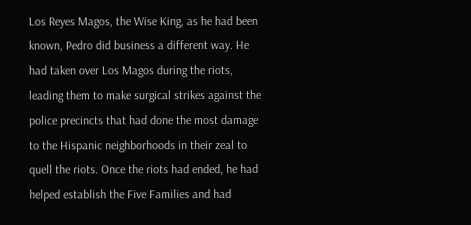Los Reyes Magos, the Wise King, as he had been known, Pedro did business a different way. He had taken over Los Magos during the riots, leading them to make surgical strikes against the police precincts that had done the most damage to the Hispanic neighborhoods in their zeal to quell the riots. Once the riots had ended, he had helped establish the Five Families and had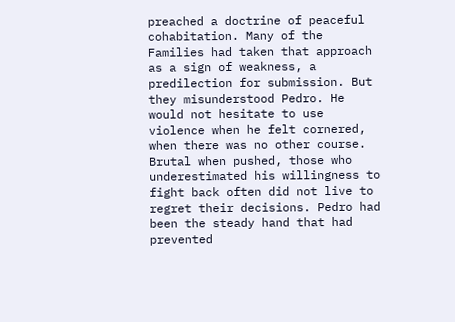preached a doctrine of peaceful cohabitation. Many of the Families had taken that approach as a sign of weakness, a predilection for submission. But they misunderstood Pedro. He would not hesitate to use violence when he felt cornered, when there was no other course. Brutal when pushed, those who underestimated his willingness to fight back often did not live to regret their decisions. Pedro had been the steady hand that had prevented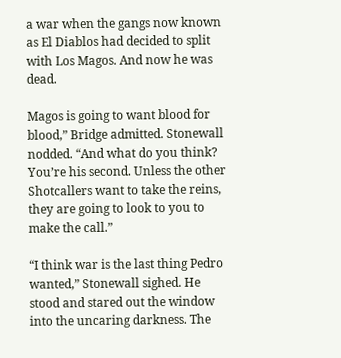a war when the gangs now known as El Diablos had decided to split with Los Magos. And now he was dead.

Magos is going to want blood for blood,” Bridge admitted. Stonewall nodded. “And what do you think? You’re his second. Unless the other Shotcallers want to take the reins, they are going to look to you to make the call.”

“I think war is the last thing Pedro wanted,” Stonewall sighed. He stood and stared out the window into the uncaring darkness. The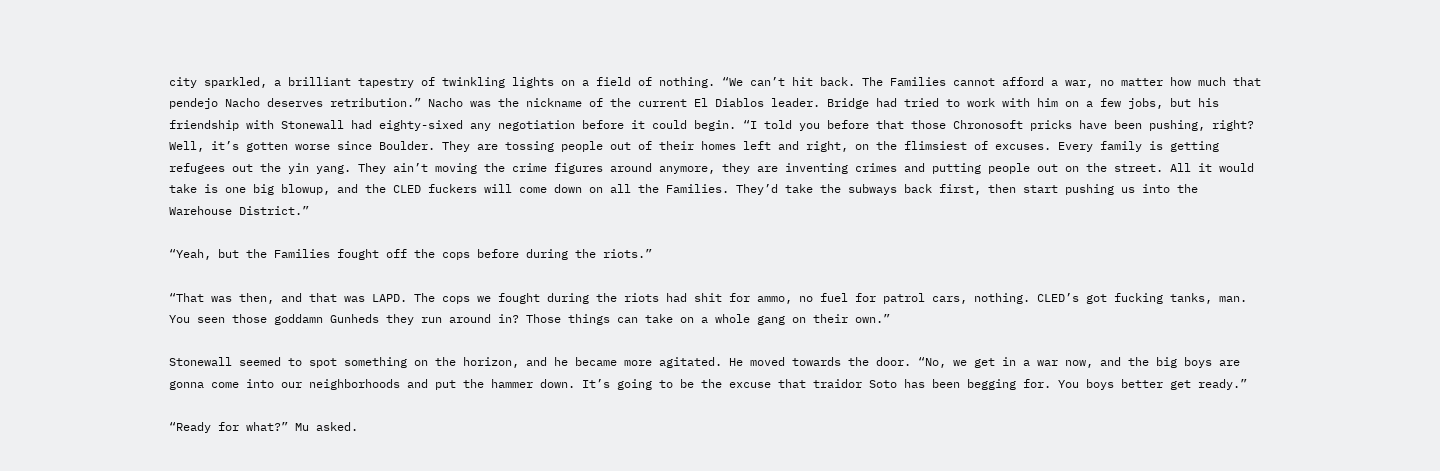city sparkled, a brilliant tapestry of twinkling lights on a field of nothing. “We can’t hit back. The Families cannot afford a war, no matter how much that pendejo Nacho deserves retribution.” Nacho was the nickname of the current El Diablos leader. Bridge had tried to work with him on a few jobs, but his friendship with Stonewall had eighty-sixed any negotiation before it could begin. “I told you before that those Chronosoft pricks have been pushing, right? Well, it’s gotten worse since Boulder. They are tossing people out of their homes left and right, on the flimsiest of excuses. Every family is getting refugees out the yin yang. They ain’t moving the crime figures around anymore, they are inventing crimes and putting people out on the street. All it would take is one big blowup, and the CLED fuckers will come down on all the Families. They’d take the subways back first, then start pushing us into the Warehouse District.”

“Yeah, but the Families fought off the cops before during the riots.”

“That was then, and that was LAPD. The cops we fought during the riots had shit for ammo, no fuel for patrol cars, nothing. CLED’s got fucking tanks, man. You seen those goddamn Gunheds they run around in? Those things can take on a whole gang on their own.”

Stonewall seemed to spot something on the horizon, and he became more agitated. He moved towards the door. “No, we get in a war now, and the big boys are gonna come into our neighborhoods and put the hammer down. It’s going to be the excuse that traidor Soto has been begging for. You boys better get ready.”

“Ready for what?” Mu asked.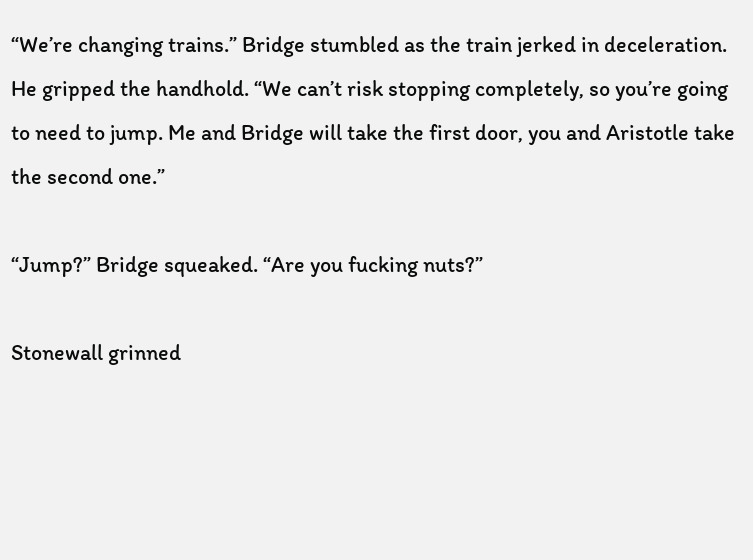“We’re changing trains.” Bridge stumbled as the train jerked in deceleration. He gripped the handhold. “We can’t risk stopping completely, so you’re going to need to jump. Me and Bridge will take the first door, you and Aristotle take the second one.”

“Jump?” Bridge squeaked. “Are you fucking nuts?”

Stonewall grinned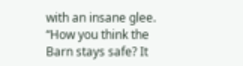with an insane glee. “How you think the Barn stays safe? It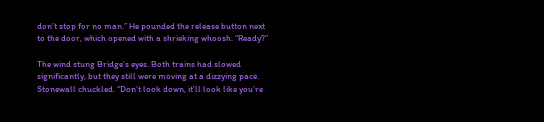don’t stop for no man.” He pounded the release button next to the door, which opened with a shrieking whoosh. “Ready?”

The wind stung Bridge’s eyes. Both trains had slowed significantly, but they still were moving at a dizzying pace. Stonewall chuckled. “Don’t look down, it’ll look like you’re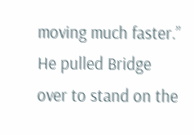moving much faster.” He pulled Bridge over to stand on the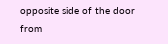opposite side of the door from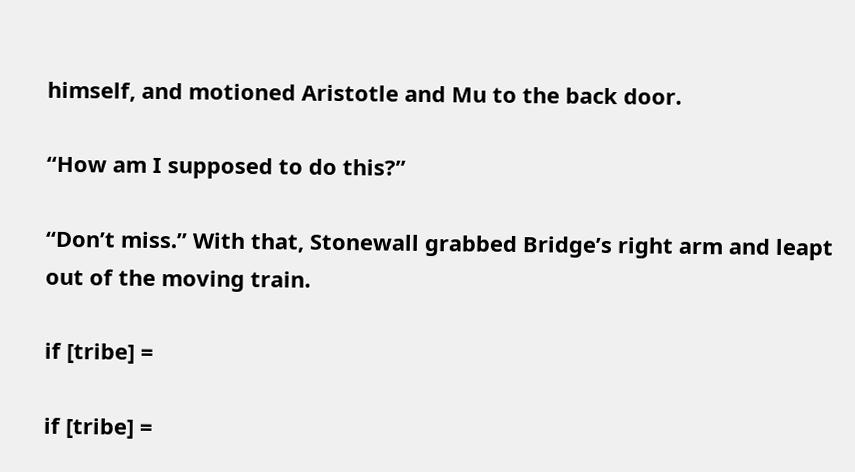himself, and motioned Aristotle and Mu to the back door.

“How am I supposed to do this?”

“Don’t miss.” With that, Stonewall grabbed Bridge’s right arm and leapt out of the moving train.

if [tribe] =

if [tribe] =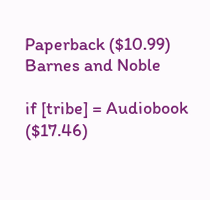Paperback ($10.99)
Barnes and Noble

if [tribe] = Audiobook ($17.46)